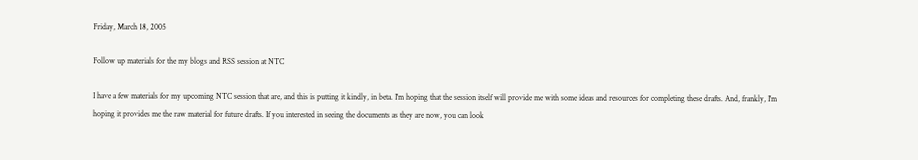Friday, March 18, 2005

Follow up materials for the my blogs and RSS session at NTC

I have a few materials for my upcoming NTC session that are, and this is putting it kindly, in beta. I'm hoping that the session itself will provide me with some ideas and resources for completing these drafts. And, frankly, I'm hoping it provides me the raw material for future drafts. If you interested in seeing the documents as they are now, you can look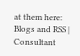at them here: Blogs and RSS | Consultant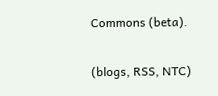Commons (beta).

(blogs, RSS, NTC)